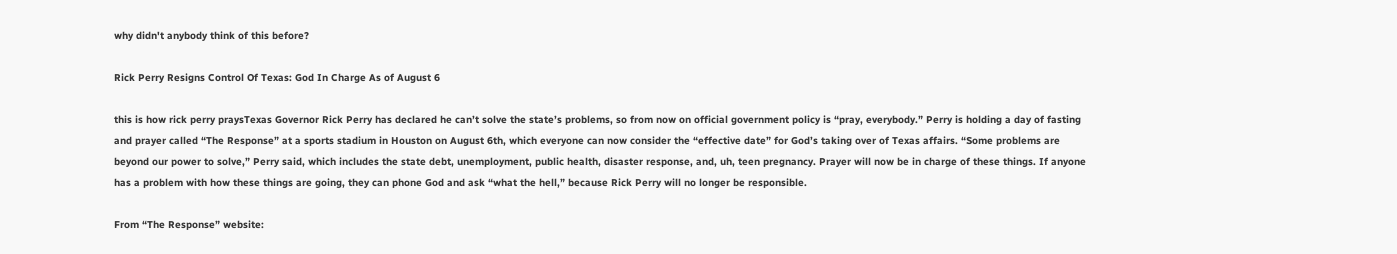why didn't anybody think of this before?

Rick Perry Resigns Control Of Texas: God In Charge As of August 6

this is how rick perry praysTexas Governor Rick Perry has declared he can’t solve the state’s problems, so from now on official government policy is “pray, everybody.” Perry is holding a day of fasting and prayer called “The Response” at a sports stadium in Houston on August 6th, which everyone can now consider the “effective date” for God’s taking over of Texas affairs. “Some problems are beyond our power to solve,” Perry said, which includes the state debt, unemployment, public health, disaster response, and, uh, teen pregnancy. Prayer will now be in charge of these things. If anyone has a problem with how these things are going, they can phone God and ask “what the hell,” because Rick Perry will no longer be responsible.

From “The Response” website: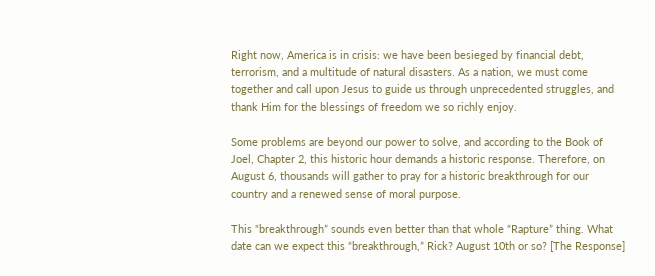Right now, America is in crisis: we have been besieged by financial debt, terrorism, and a multitude of natural disasters. As a nation, we must come together and call upon Jesus to guide us through unprecedented struggles, and thank Him for the blessings of freedom we so richly enjoy.

Some problems are beyond our power to solve, and according to the Book of Joel, Chapter 2, this historic hour demands a historic response. Therefore, on August 6, thousands will gather to pray for a historic breakthrough for our country and a renewed sense of moral purpose.

This “breakthrough” sounds even better than that whole “Rapture” thing. What date can we expect this “breakthrough,” Rick? August 10th or so? [The Response]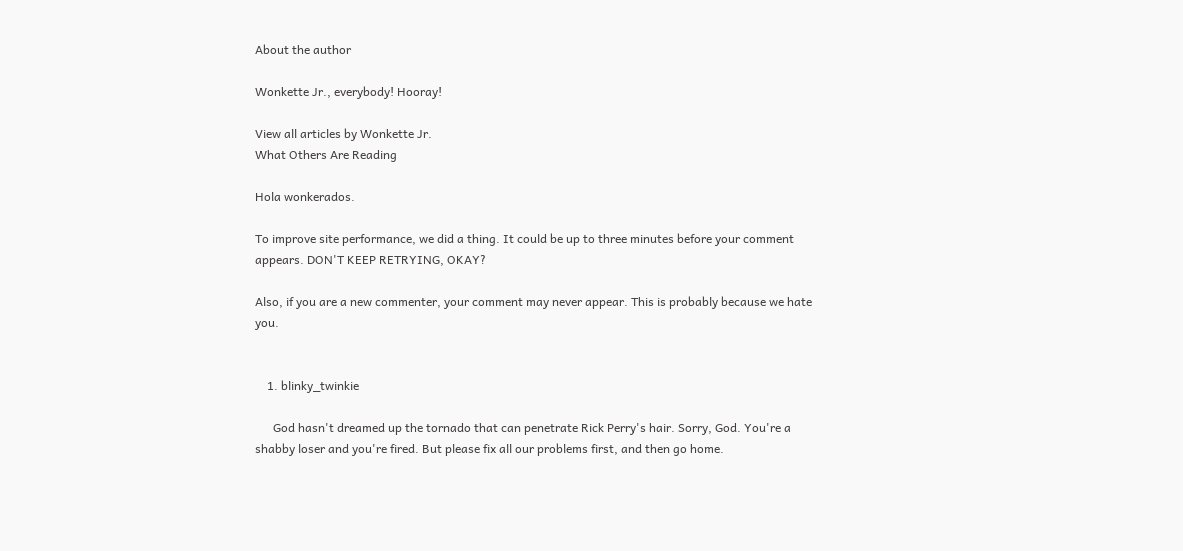About the author

Wonkette Jr., everybody! Hooray!

View all articles by Wonkette Jr.
What Others Are Reading

Hola wonkerados.

To improve site performance, we did a thing. It could be up to three minutes before your comment appears. DON'T KEEP RETRYING, OKAY?

Also, if you are a new commenter, your comment may never appear. This is probably because we hate you.


    1. blinky_twinkie

      God hasn't dreamed up the tornado that can penetrate Rick Perry's hair. Sorry, God. You're a shabby loser and you're fired. But please fix all our problems first, and then go home.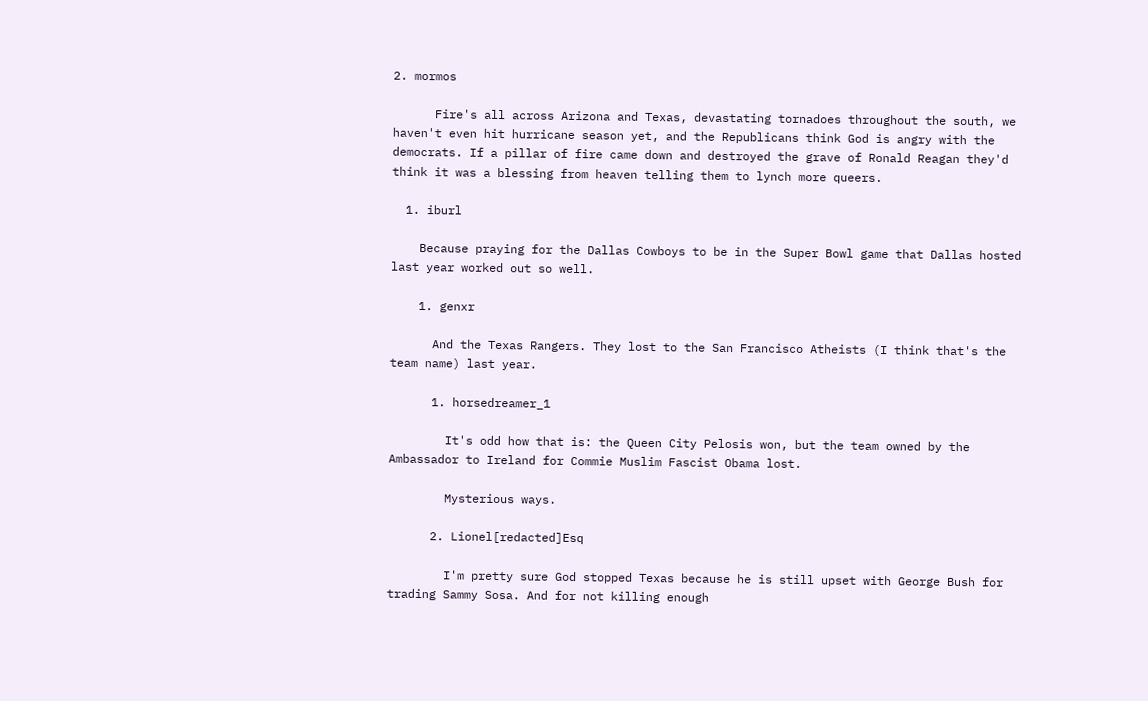2. mormos

      Fire's all across Arizona and Texas, devastating tornadoes throughout the south, we haven't even hit hurricane season yet, and the Republicans think God is angry with the democrats. If a pillar of fire came down and destroyed the grave of Ronald Reagan they'd think it was a blessing from heaven telling them to lynch more queers.

  1. iburl

    Because praying for the Dallas Cowboys to be in the Super Bowl game that Dallas hosted last year worked out so well.

    1. genxr

      And the Texas Rangers. They lost to the San Francisco Atheists (I think that's the team name) last year.

      1. horsedreamer_1

        It's odd how that is: the Queen City Pelosis won, but the team owned by the Ambassador to Ireland for Commie Muslim Fascist Obama lost.

        Mysterious ways.

      2. Lionel[redacted]Esq

        I'm pretty sure God stopped Texas because he is still upset with George Bush for trading Sammy Sosa. And for not killing enough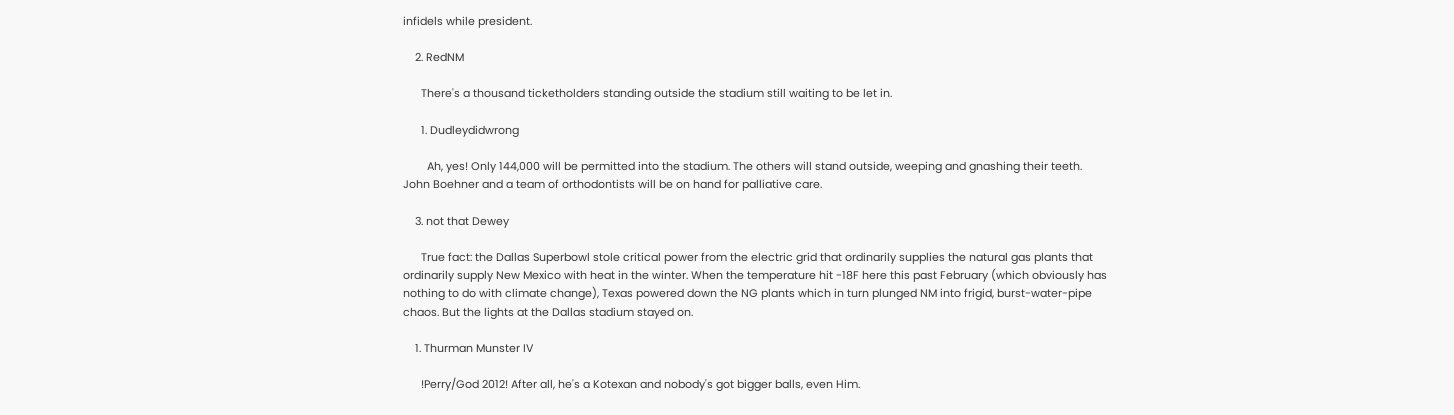infidels while president.

    2. RedNM

      There's a thousand ticketholders standing outside the stadium still waiting to be let in.

      1. Dudleydidwrong

        Ah, yes! Only 144,000 will be permitted into the stadium. The others will stand outside, weeping and gnashing their teeth. John Boehner and a team of orthodontists will be on hand for palliative care.

    3. not that Dewey

      True fact: the Dallas Superbowl stole critical power from the electric grid that ordinarily supplies the natural gas plants that ordinarily supply New Mexico with heat in the winter. When the temperature hit -18F here this past February (which obviously has nothing to do with climate change), Texas powered down the NG plants which in turn plunged NM into frigid, burst-water-pipe chaos. But the lights at the Dallas stadium stayed on.

    1. Thurman Munster IV

      !Perry/God 2012! After all, he's a Kotexan and nobody's got bigger balls, even Him.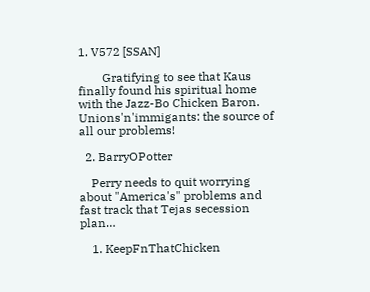1. V572 [SSAN]

        Gratifying to see that Kaus finally found his spiritual home with the Jazz-Bo Chicken Baron. Unions'n'immigants: the source of all our problems!

  2. BarryOPotter

    Perry needs to quit worrying about "America's" problems and fast track that Tejas secession plan…

    1. KeepFnThatChicken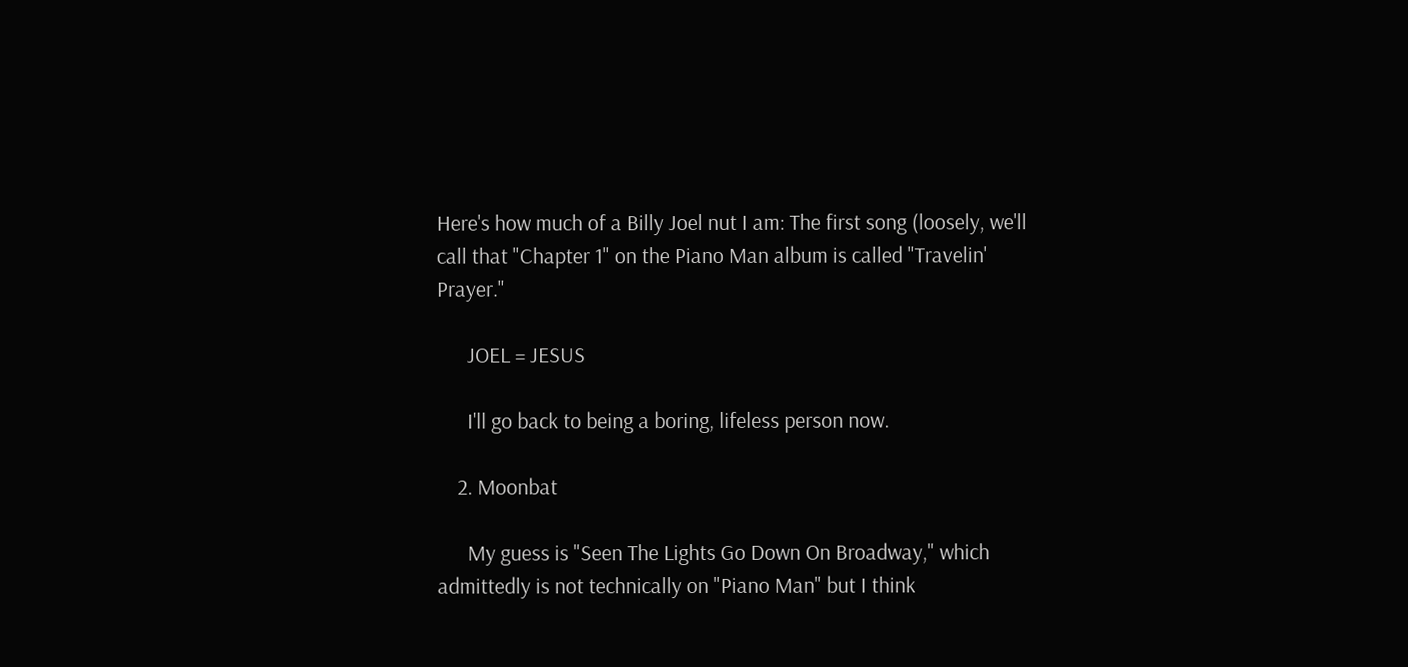Here's how much of a Billy Joel nut I am: The first song (loosely, we'll call that "Chapter 1" on the Piano Man album is called "Travelin' Prayer."

      JOEL = JESUS

      I'll go back to being a boring, lifeless person now.

    2. Moonbat

      My guess is "Seen The Lights Go Down On Broadway," which admittedly is not technically on "Piano Man" but I think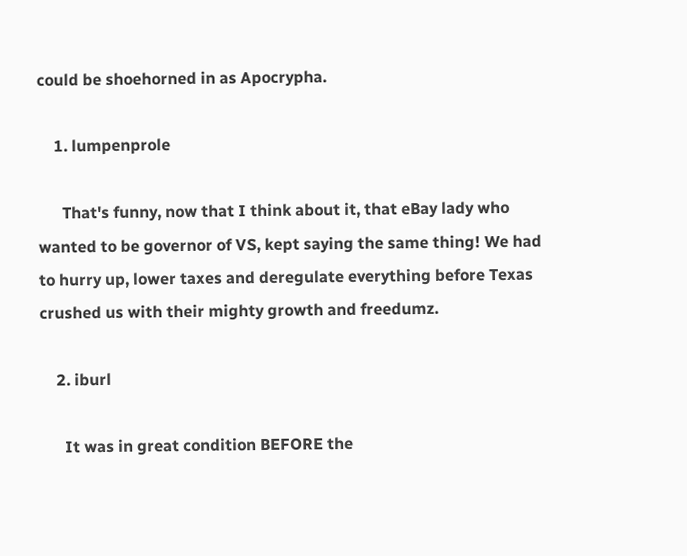could be shoehorned in as Apocrypha.

    1. lumpenprole

      That's funny, now that I think about it, that eBay lady who wanted to be governor of VS, kept saying the same thing! We had to hurry up, lower taxes and deregulate everything before Texas crushed us with their mighty growth and freedumz.

    2. iburl

      It was in great condition BEFORE the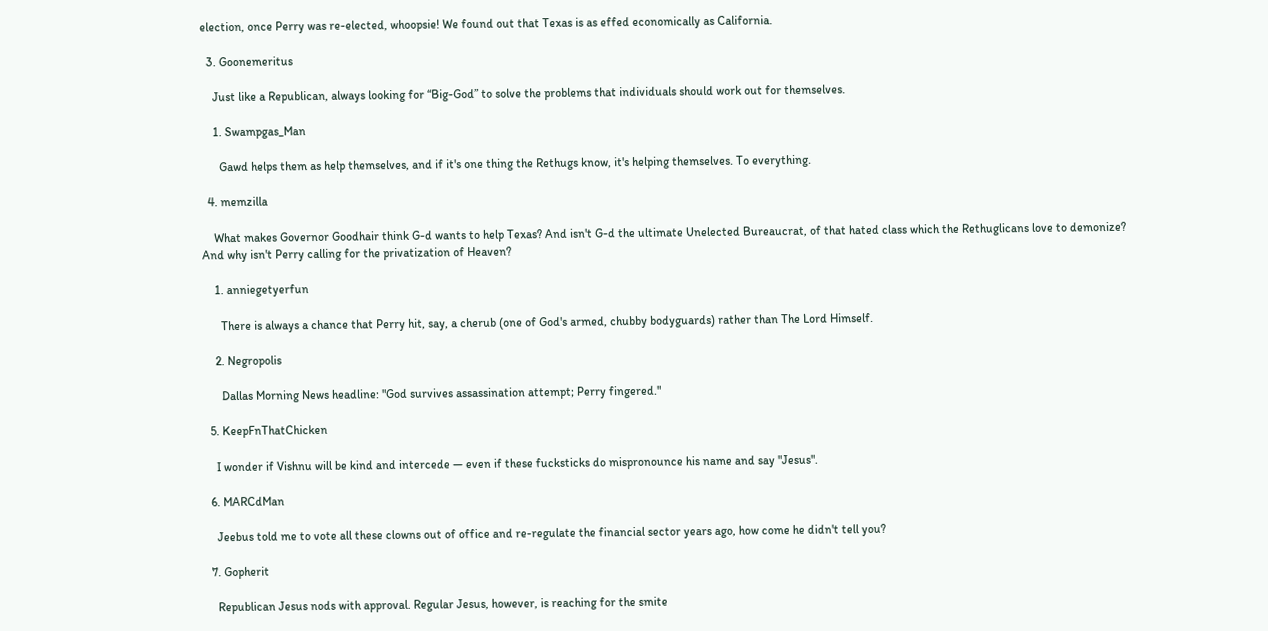election, once Perry was re-elected, whoopsie! We found out that Texas is as effed economically as California.

  3. Goonemeritus

    Just like a Republican, always looking for “Big-God” to solve the problems that individuals should work out for themselves.

    1. Swampgas_Man

      Gawd helps them as help themselves, and if it's one thing the Rethugs know, it's helping themselves. To everything.

  4. memzilla

    What makes Governor Goodhair think G-d wants to help Texas? And isn't G-d the ultimate Unelected Bureaucrat, of that hated class which the Rethuglicans love to demonize? And why isn't Perry calling for the privatization of Heaven?

    1. anniegetyerfun

      There is always a chance that Perry hit, say, a cherub (one of God's armed, chubby bodyguards) rather than The Lord Himself.

    2. Negropolis

      Dallas Morning News headline: "God survives assassination attempt; Perry fingered."

  5. KeepFnThatChicken

    I wonder if Vishnu will be kind and intercede — even if these fucksticks do mispronounce his name and say "Jesus".

  6. MARCdMan

    Jeebus told me to vote all these clowns out of office and re-regulate the financial sector years ago, how come he didn't tell you?

  7. Gopherit

    Republican Jesus nods with approval. Regular Jesus, however, is reaching for the smite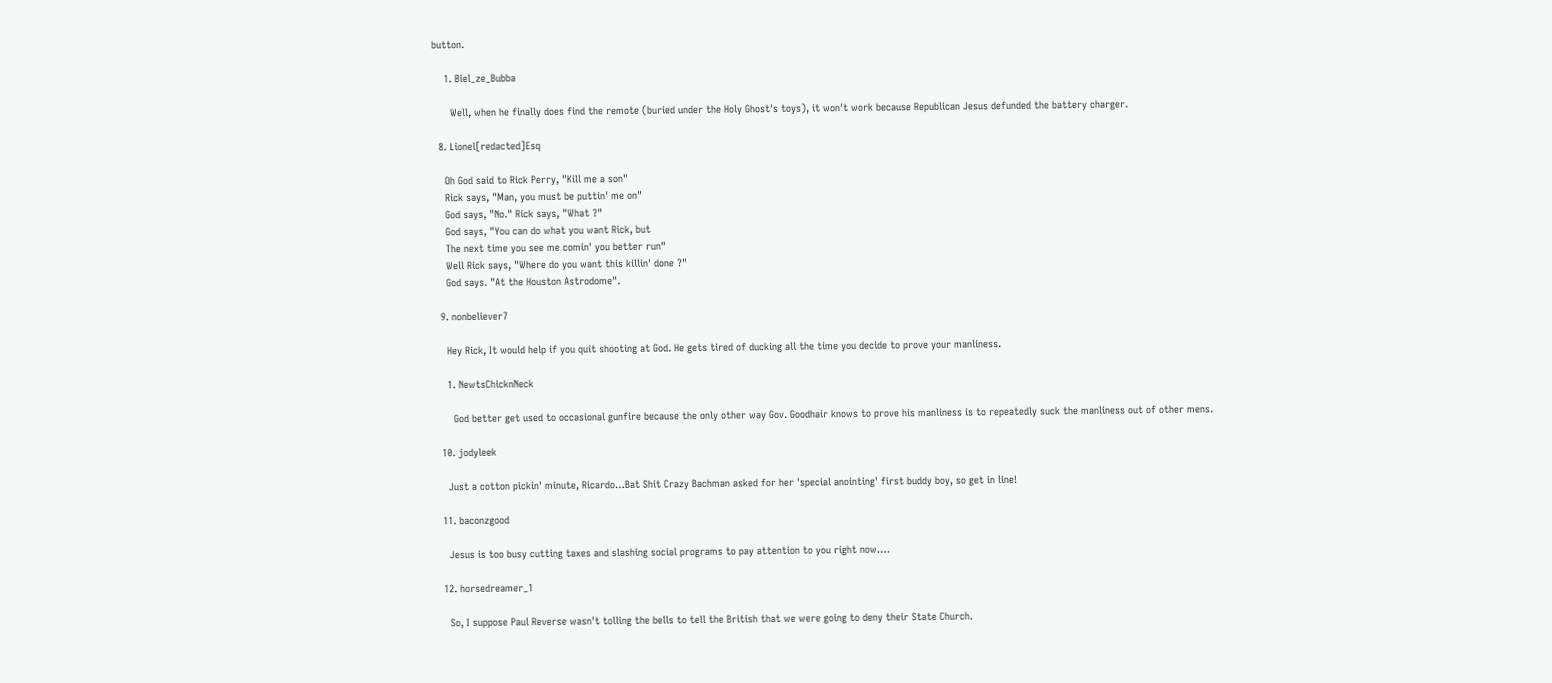button.

    1. Biel_ze_Bubba

      Well, when he finally does find the remote (buried under the Holy Ghost's toys), it won't work because Republican Jesus defunded the battery charger.

  8. Lionel[redacted]Esq

    Oh God said to Rick Perry, "Kill me a son"
    Rick says, "Man, you must be puttin' me on"
    God says, "No." Rick says, "What ?"
    God says, "You can do what you want Rick, but
    The next time you see me comin' you better run"
    Well Rick says, "Where do you want this killin' done ?"
    God says. "At the Houston Astrodome".

  9. nonbeliever7

    Hey Rick, It would help if you quit shooting at God. He gets tired of ducking all the time you decide to prove your manliness.

    1. NewtsChicknNeck

      God better get used to occasional gunfire because the only other way Gov. Goodhair knows to prove his manliness is to repeatedly suck the manliness out of other mens.

  10. jodyleek

    Just a cotton pickin' minute, Ricardo…Bat Shit Crazy Bachman asked for her 'special anointing' first buddy boy, so get in line!

  11. baconzgood

    Jesus is too busy cutting taxes and slashing social programs to pay attention to you right now….

  12. horsedreamer_1

    So, I suppose Paul Reverse wasn't tolling the bells to tell the British that we were going to deny their State Church.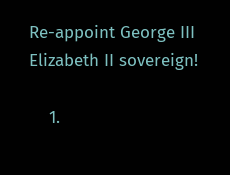Re-appoint George III Elizabeth II sovereign!

    1.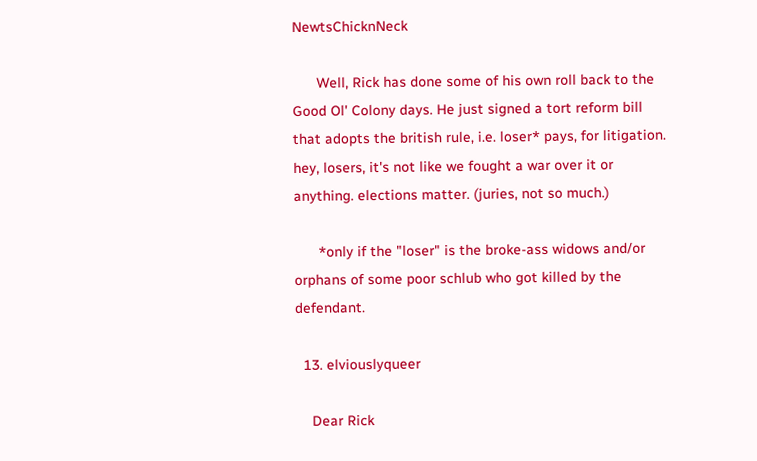NewtsChicknNeck

      Well, Rick has done some of his own roll back to the Good Ol' Colony days. He just signed a tort reform bill that adopts the british rule, i.e. loser* pays, for litigation. hey, losers, it's not like we fought a war over it or anything. elections matter. (juries, not so much.)

      *only if the "loser" is the broke-ass widows and/or orphans of some poor schlub who got killed by the defendant.

  13. elviouslyqueer

    Dear Rick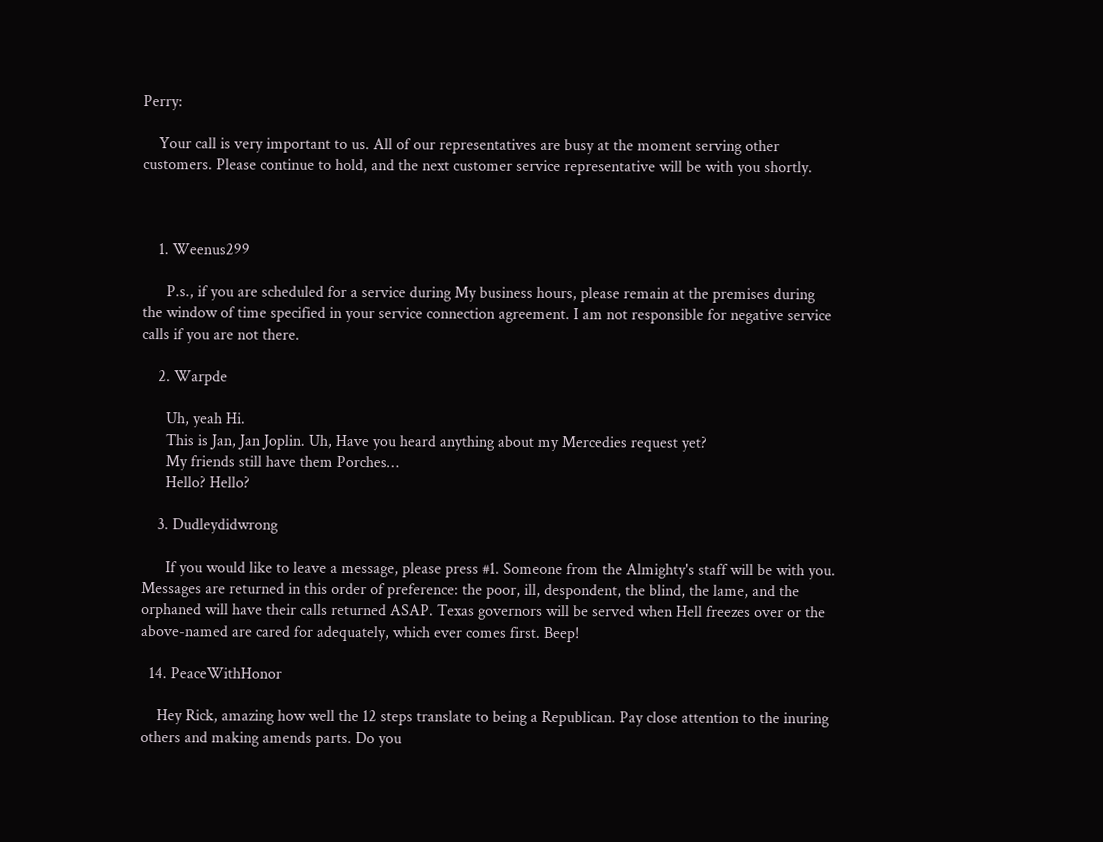Perry:

    Your call is very important to us. All of our representatives are busy at the moment serving other customers. Please continue to hold, and the next customer service representative will be with you shortly.



    1. Weenus299

      P.s., if you are scheduled for a service during My business hours, please remain at the premises during the window of time specified in your service connection agreement. I am not responsible for negative service calls if you are not there.

    2. Warpde

      Uh, yeah Hi.
      This is Jan, Jan Joplin. Uh, Have you heard anything about my Mercedies request yet?
      My friends still have them Porches…
      Hello? Hello?

    3. Dudleydidwrong

      If you would like to leave a message, please press #1. Someone from the Almighty's staff will be with you. Messages are returned in this order of preference: the poor, ill, despondent, the blind, the lame, and the orphaned will have their calls returned ASAP. Texas governors will be served when Hell freezes over or the above-named are cared for adequately, which ever comes first. Beep!

  14. PeaceWithHonor

    Hey Rick, amazing how well the 12 steps translate to being a Republican. Pay close attention to the inuring others and making amends parts. Do you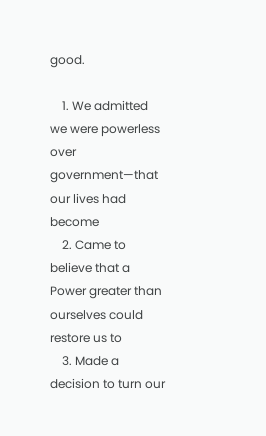good.

    1. We admitted we were powerless over government—that our lives had become
    2. Came to believe that a Power greater than ourselves could restore us to
    3. Made a decision to turn our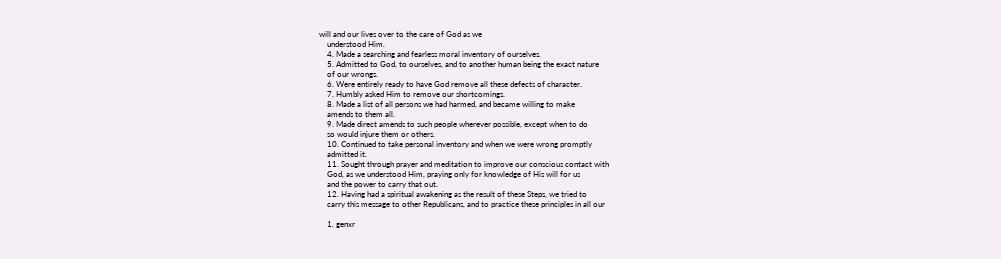will and our lives over to the care of God as we
    understood Him.
    4. Made a searching and fearless moral inventory of ourselves.
    5. Admitted to God, to ourselves, and to another human being the exact nature
    of our wrongs.
    6. Were entirely ready to have God remove all these defects of character.
    7. Humbly asked Him to remove our shortcomings.
    8. Made a list of all persons we had harmed, and became willing to make
    amends to them all.
    9. Made direct amends to such people wherever possible, except when to do
    so would injure them or others.
    10. Continued to take personal inventory and when we were wrong promptly
    admitted it.
    11. Sought through prayer and meditation to improve our conscious contact with
    God, as we understood Him, praying only for knowledge of His will for us
    and the power to carry that out.
    12. Having had a spiritual awakening as the result of these Steps, we tried to
    carry this message to other Republicans, and to practice these principles in all our

    1. genxr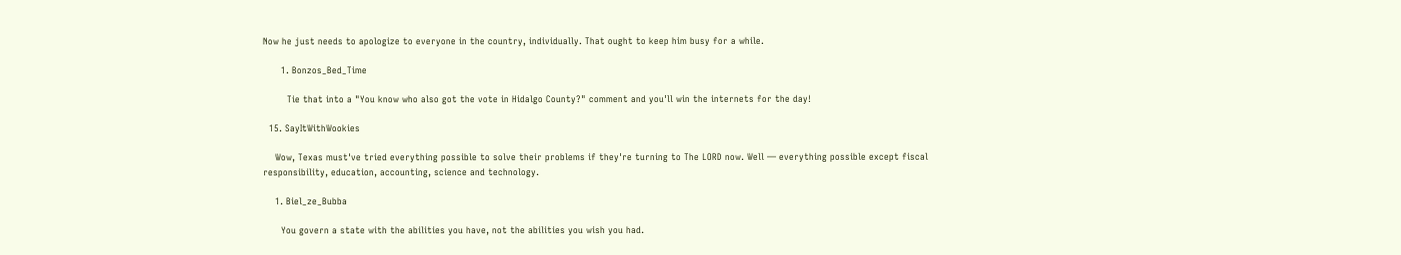Now he just needs to apologize to everyone in the country, individually. That ought to keep him busy for a while.

      1. Bonzos_Bed_Time

        Tie that into a "You know who also got the vote in Hidalgo County?" comment and you'll win the internets for the day!

  15. SayItWithWookies

    Wow, Texas must've tried everything possible to solve their problems if they're turning to The LORD now. Well — everything possible except fiscal responsibility, education, accounting, science and technology.

    1. Biel_ze_Bubba

      You govern a state with the abilities you have, not the abilities you wish you had.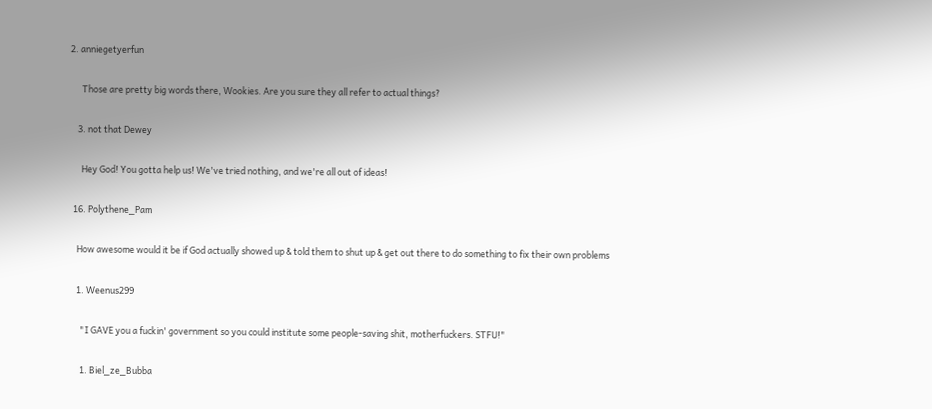2. anniegetyerfun

      Those are pretty big words there, Wookies. Are you sure they all refer to actual things?

    3. not that Dewey

      Hey God! You gotta help us! We've tried nothing, and we're all out of ideas!

  16. Polythene_Pam

    How awesome would it be if God actually showed up & told them to shut up & get out there to do something to fix their own problems

    1. Weenus299

      "I GAVE you a fuckin' government so you could institute some people-saving shit, motherfuckers. STFU!"

      1. Biel_ze_Bubba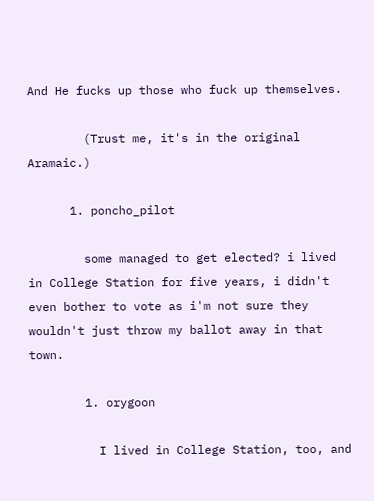And He fucks up those who fuck up themselves.

        (Trust me, it's in the original Aramaic.)

      1. poncho_pilot

        some managed to get elected? i lived in College Station for five years, i didn't even bother to vote as i'm not sure they wouldn't just throw my ballot away in that town.

        1. orygoon

          I lived in College Station, too, and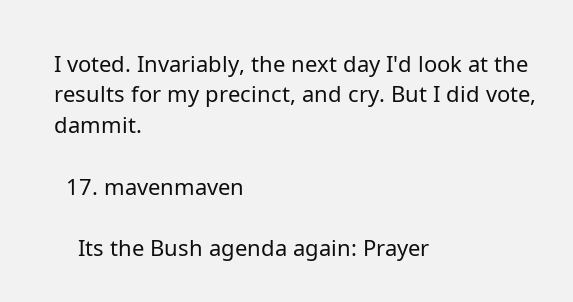I voted. Invariably, the next day I'd look at the results for my precinct, and cry. But I did vote, dammit.

  17. mavenmaven

    Its the Bush agenda again: Prayer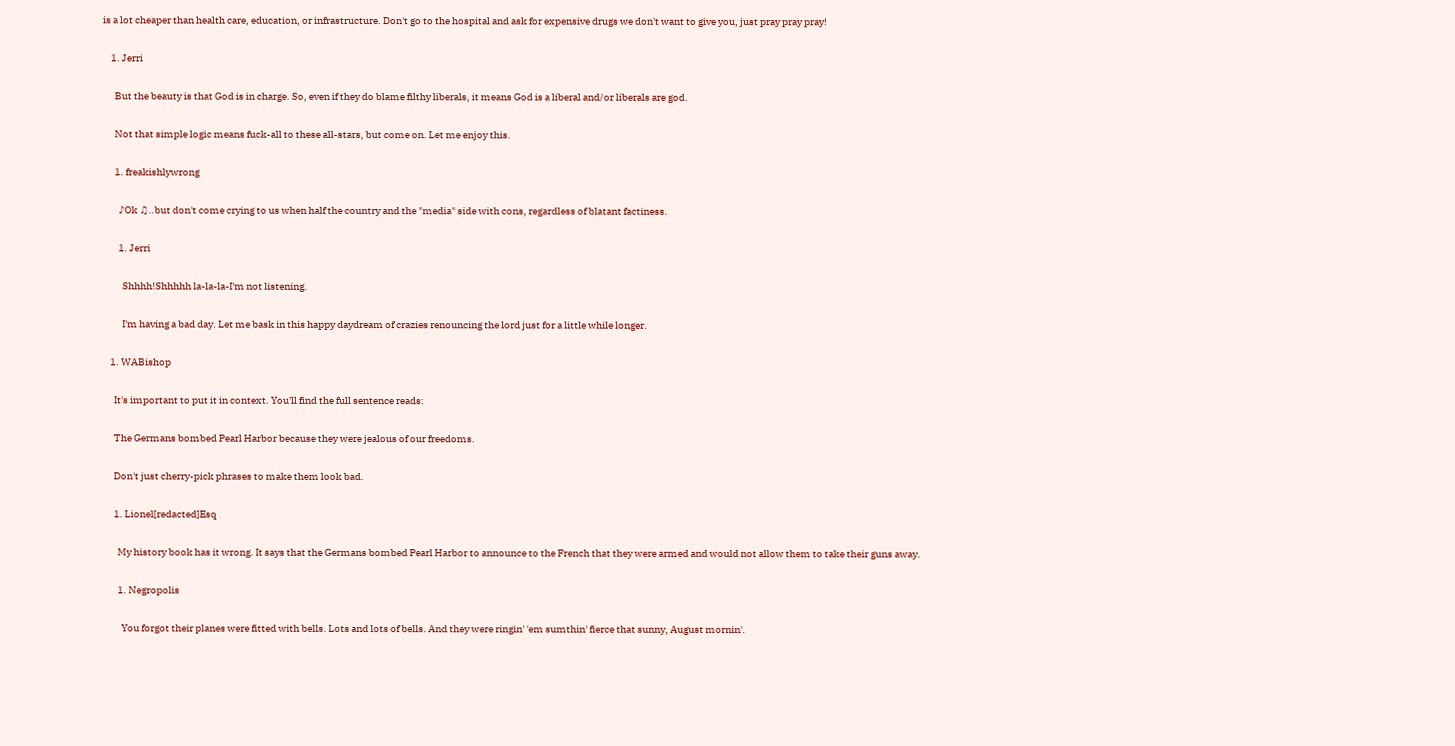is a lot cheaper than health care, education, or infrastructure. Don't go to the hospital and ask for expensive drugs we don't want to give you, just pray pray pray!

    1. Jerri

      But the beauty is that God is in charge. So, even if they do blame filthy liberals, it means God is a liberal and/or liberals are god.

      Not that simple logic means fuck-all to these all-stars, but come on. Let me enjoy this.

      1. freakishlywrong

        ♪Ok ♫..but don't come crying to us when half the country and the "media" side with cons, regardless of blatant factiness.

        1. Jerri

          Shhhh!Shhhhh la-la-la-I'm not listening.

          I'm having a bad day. Let me bask in this happy daydream of crazies renouncing the lord just for a little while longer.

    1. WABishop

      It's important to put it in context. You'll find the full sentence reads:

      The Germans bombed Pearl Harbor because they were jealous of our freedoms.

      Don't just cherry-pick phrases to make them look bad.

      1. Lionel[redacted]Esq

        My history book has it wrong. It says that the Germans bombed Pearl Harbor to announce to the French that they were armed and would not allow them to take their guns away.

        1. Negropolis

          You forgot their planes were fitted with bells. Lots and lots of bells. And they were ringin' 'em sumthin' fierce that sunny, August mornin'.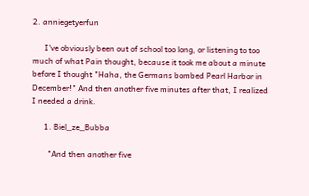2. anniegetyerfun

      I've obviously been out of school too long, or listening to too much of what Pain thought, because it took me about a minute before I thought "Haha, the Germans bombed Pearl Harbor in December!" And then another five minutes after that, I realized I needed a drink.

      1. Biel_ze_Bubba

        "And then another five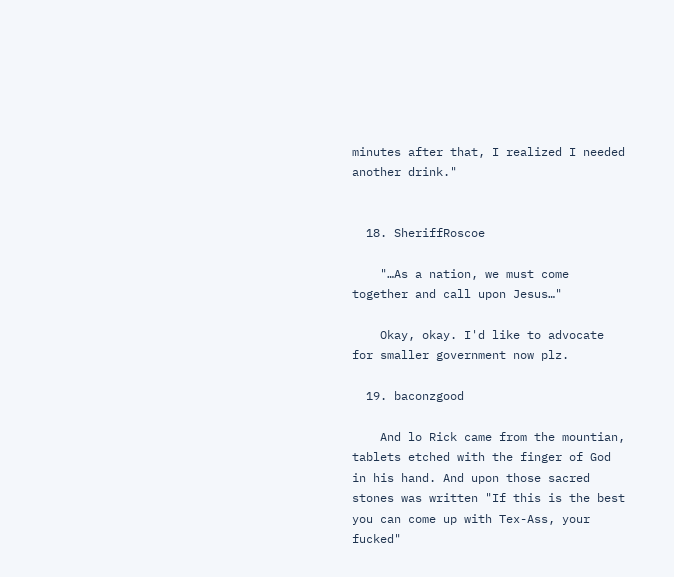minutes after that, I realized I needed another drink."


  18. SheriffRoscoe

    "…As a nation, we must come together and call upon Jesus…"

    Okay, okay. I'd like to advocate for smaller government now plz.

  19. baconzgood

    And lo Rick came from the mountian, tablets etched with the finger of God in his hand. And upon those sacred stones was written "If this is the best you can come up with Tex-Ass, your fucked"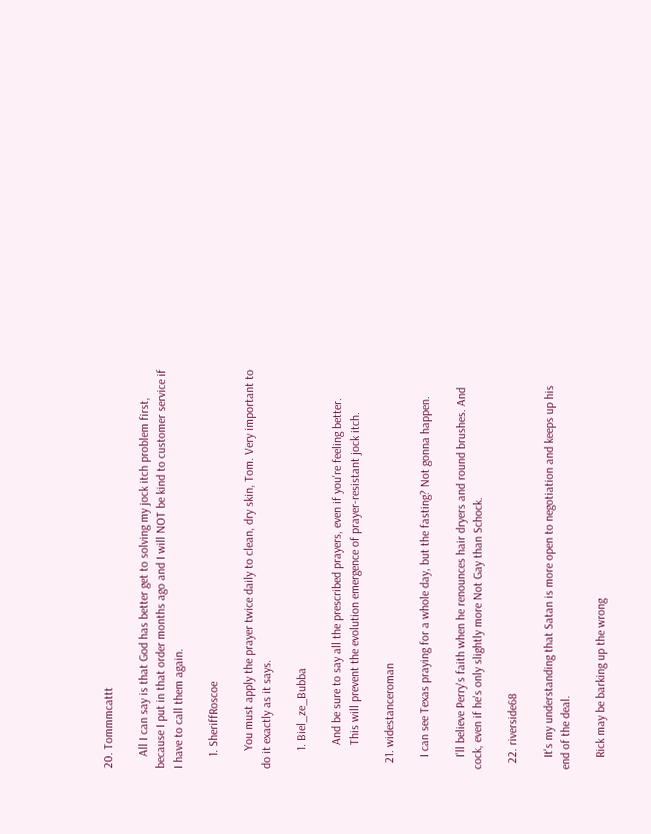20. Tommmcattt

    All I can say is that God has better get to solving my jock itch problem first, because I put in that order months ago and I will NOT be kind to customer service if I have to call them again.

    1. SheriffRoscoe

      You must apply the prayer twice daily to clean, dry skin, Tom. Very important to do it exactly as it says.

      1. Biel_ze_Bubba

        And be sure to say all the prescribed prayers, even if you're feeling better.
        This will prevent the evolution emergence of prayer-resistant jock itch.

  21. widestanceroman

    I can see Texas praying for a whole day, but the fasting? Not gonna happen.

    I'll believe Perry's faith when he renounces hair dryers and round brushes. And cock, even if he's only slightly more Not Gay than Schock.

  22. riverside68

    It's my understanding that Satan is more open to negotiation and keeps up his end of the deal.

    Rick may be barking up the wrong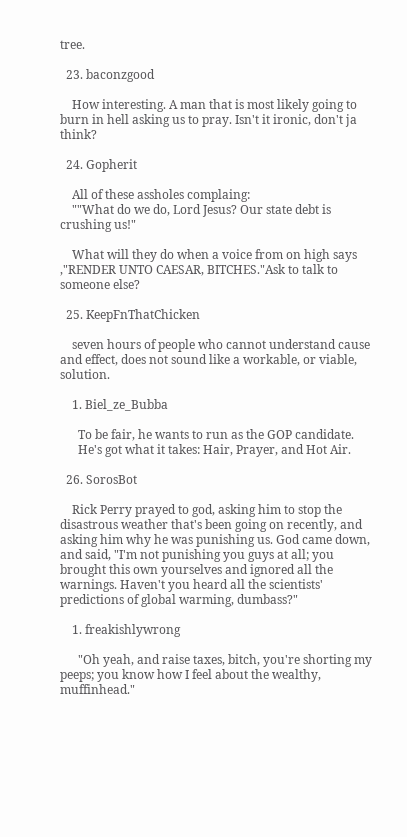tree.

  23. baconzgood

    How interesting. A man that is most likely going to burn in hell asking us to pray. Isn't it ironic, don't ja think?

  24. Gopherit

    All of these assholes complaing:
    ""What do we do, Lord Jesus? Our state debt is crushing us!"

    What will they do when a voice from on high says ,"RENDER UNTO CAESAR, BITCHES."Ask to talk to someone else?

  25. KeepFnThatChicken

    seven hours of people who cannot understand cause and effect, does not sound like a workable, or viable, solution.

    1. Biel_ze_Bubba

      To be fair, he wants to run as the GOP candidate.
      He's got what it takes: Hair, Prayer, and Hot Air.

  26. SorosBot

    Rick Perry prayed to god, asking him to stop the disastrous weather that's been going on recently, and asking him why he was punishing us. God came down, and said, "I'm not punishing you guys at all; you brought this own yourselves and ignored all the warnings. Haven't you heard all the scientists' predictions of global warming, dumbass?"

    1. freakishlywrong

      "Oh yeah, and raise taxes, bitch, you're shorting my peeps; you know how I feel about the wealthy, muffinhead."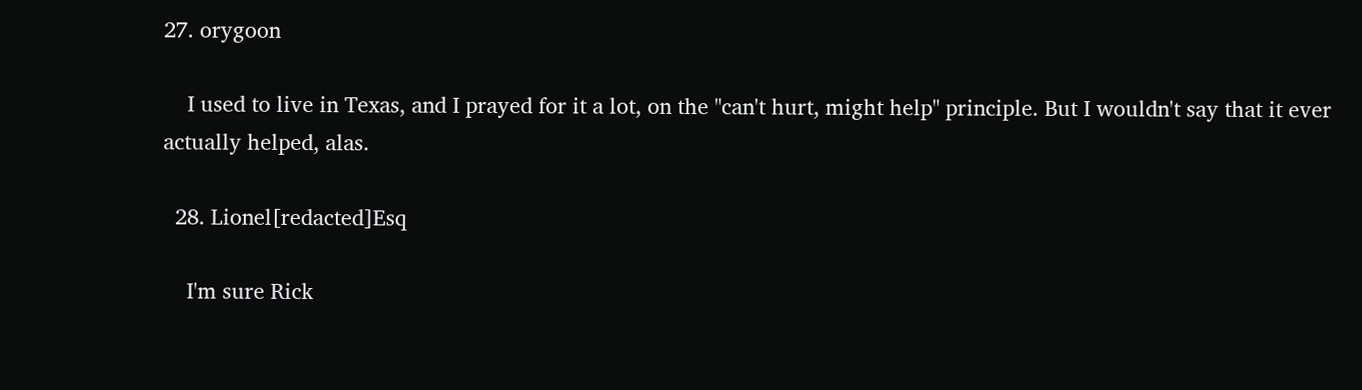27. orygoon

    I used to live in Texas, and I prayed for it a lot, on the "can't hurt, might help" principle. But I wouldn't say that it ever actually helped, alas.

  28. Lionel[redacted]Esq

    I'm sure Rick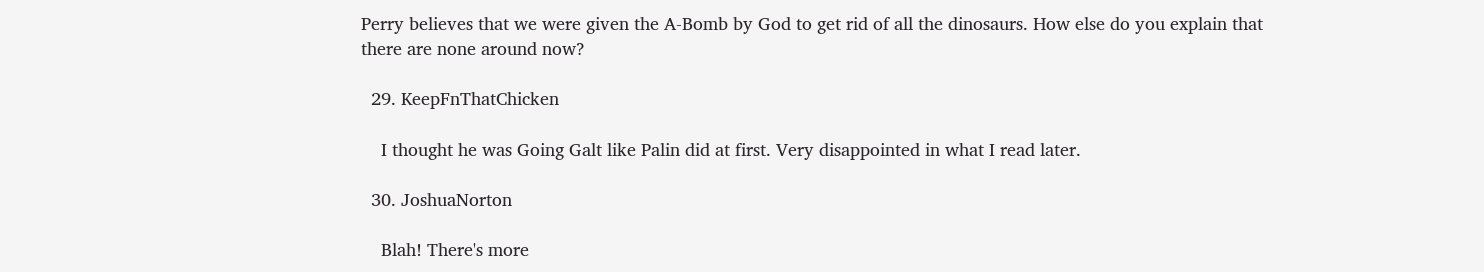Perry believes that we were given the A-Bomb by God to get rid of all the dinosaurs. How else do you explain that there are none around now?

  29. KeepFnThatChicken

    I thought he was Going Galt like Palin did at first. Very disappointed in what I read later.

  30. JoshuaNorton

    Blah! There's more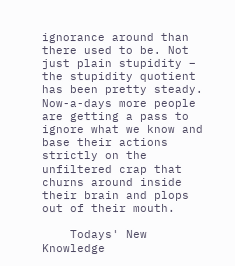ignorance around than there used to be. Not just plain stupidity – the stupidity quotient has been pretty steady. Now-a-days more people are getting a pass to ignore what we know and base their actions strictly on the unfiltered crap that churns around inside their brain and plops out of their mouth.

    Todays' New Knowledge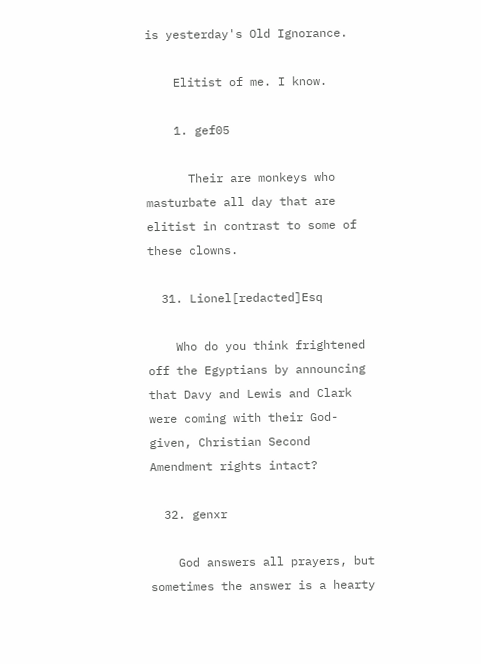is yesterday's Old Ignorance.

    Elitist of me. I know.

    1. gef05

      Their are monkeys who masturbate all day that are elitist in contrast to some of these clowns.

  31. Lionel[redacted]Esq

    Who do you think frightened off the Egyptians by announcing that Davy and Lewis and Clark were coming with their God-given, Christian Second Amendment rights intact?

  32. genxr

    God answers all prayers, but sometimes the answer is a hearty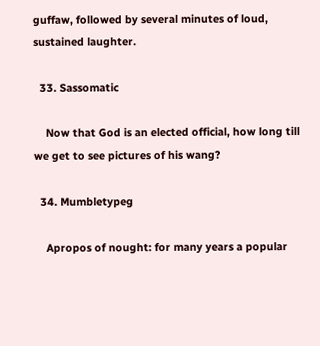guffaw, followed by several minutes of loud, sustained laughter.

  33. Sassomatic

    Now that God is an elected official, how long till we get to see pictures of his wang?

  34. Mumbletypeg

    Apropos of nought: for many years a popular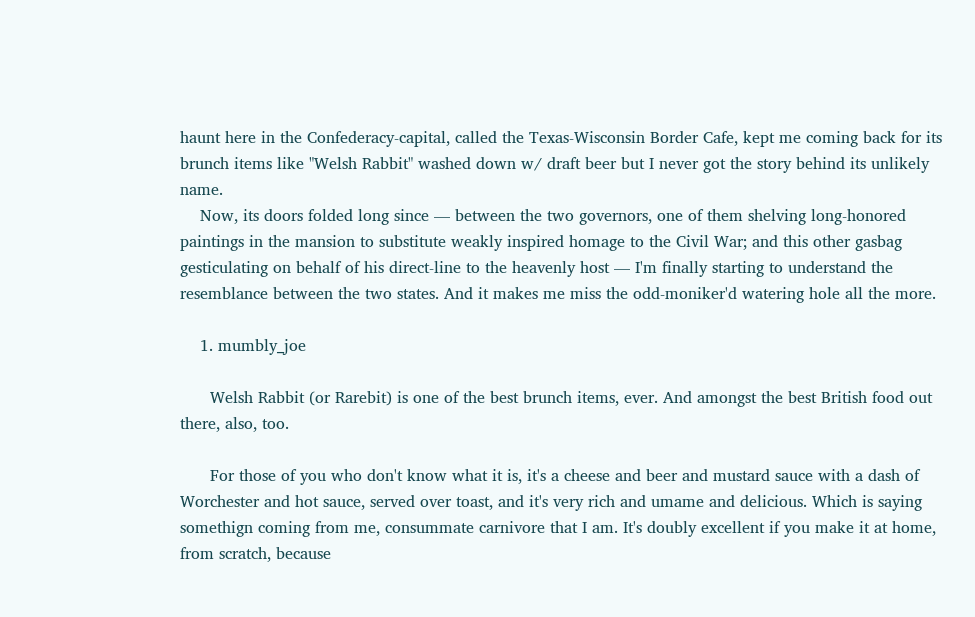haunt here in the Confederacy-capital, called the Texas-Wisconsin Border Cafe, kept me coming back for its brunch items like "Welsh Rabbit" washed down w/ draft beer but I never got the story behind its unlikely name.
    Now, its doors folded long since — between the two governors, one of them shelving long-honored paintings in the mansion to substitute weakly inspired homage to the Civil War; and this other gasbag gesticulating on behalf of his direct-line to the heavenly host — I'm finally starting to understand the resemblance between the two states. And it makes me miss the odd-moniker'd watering hole all the more.

    1. mumbly_joe

      Welsh Rabbit (or Rarebit) is one of the best brunch items, ever. And amongst the best British food out there, also, too.

      For those of you who don't know what it is, it's a cheese and beer and mustard sauce with a dash of Worchester and hot sauce, served over toast, and it's very rich and umame and delicious. Which is saying somethign coming from me, consummate carnivore that I am. It's doubly excellent if you make it at home, from scratch, because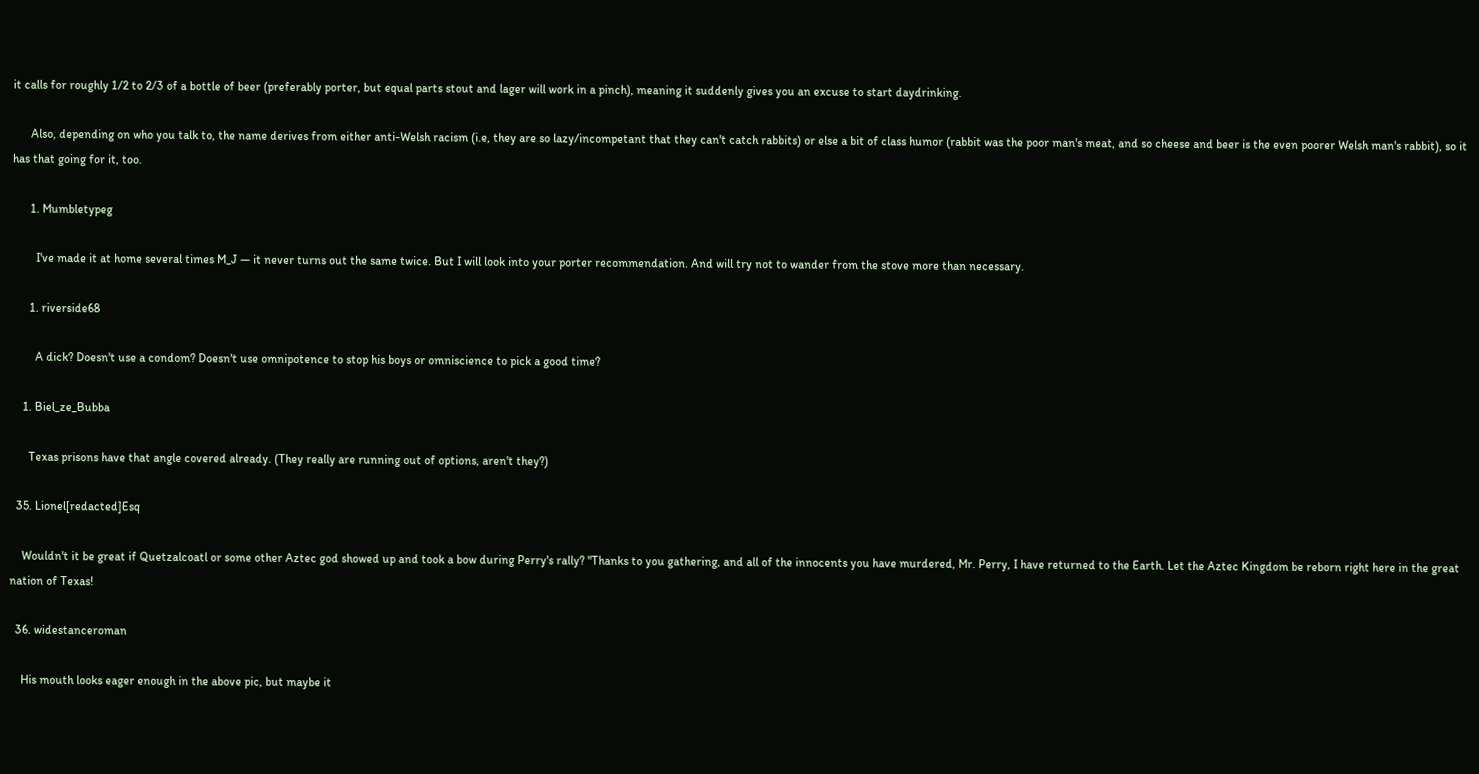it calls for roughly 1/2 to 2/3 of a bottle of beer (preferably porter, but equal parts stout and lager will work in a pinch), meaning it suddenly gives you an excuse to start daydrinking.

      Also, depending on who you talk to, the name derives from either anti-Welsh racism (i.e, they are so lazy/incompetant that they can't catch rabbits) or else a bit of class humor (rabbit was the poor man's meat, and so cheese and beer is the even poorer Welsh man's rabbit), so it has that going for it, too.

      1. Mumbletypeg

        I've made it at home several times M_J — it never turns out the same twice. But I will look into your porter recommendation. And will try not to wander from the stove more than necessary.

      1. riverside68

        A dick? Doesn't use a condom? Doesn't use omnipotence to stop his boys or omniscience to pick a good time?

    1. Biel_ze_Bubba

      Texas prisons have that angle covered already. (They really are running out of options, aren't they?)

  35. Lionel[redacted]Esq

    Wouldn't it be great if Quetzalcoatl or some other Aztec god showed up and took a bow during Perry's rally? "Thanks to you gathering, and all of the innocents you have murdered, Mr. Perry, I have returned to the Earth. Let the Aztec Kingdom be reborn right here in the great nation of Texas!

  36. widestanceroman

    His mouth looks eager enough in the above pic, but maybe it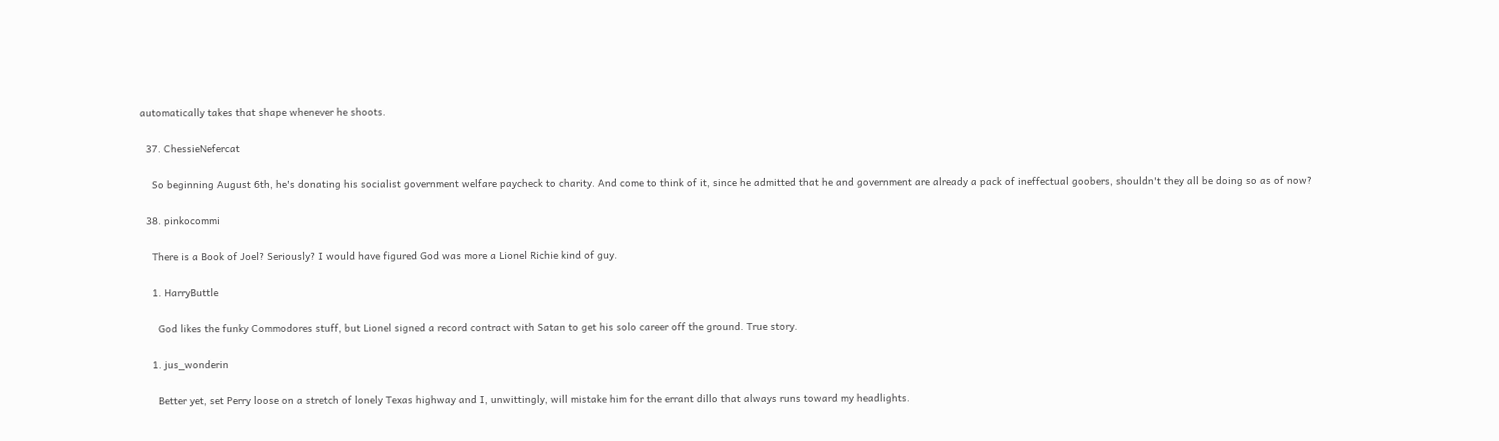automatically takes that shape whenever he shoots.

  37. ChessieNefercat

    So beginning August 6th, he's donating his socialist government welfare paycheck to charity. And come to think of it, since he admitted that he and government are already a pack of ineffectual goobers, shouldn't they all be doing so as of now?

  38. pinkocommi

    There is a Book of Joel? Seriously? I would have figured God was more a Lionel Richie kind of guy.

    1. HarryButtle

      God likes the funky Commodores stuff, but Lionel signed a record contract with Satan to get his solo career off the ground. True story.

    1. jus_wonderin

      Better yet, set Perry loose on a stretch of lonely Texas highway and I, unwittingly, will mistake him for the errant dillo that always runs toward my headlights.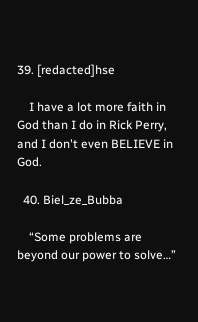39. [redacted]hse

    I have a lot more faith in God than I do in Rick Perry, and I don't even BELIEVE in God.

  40. Biel_ze_Bubba

    “Some problems are beyond our power to solve…”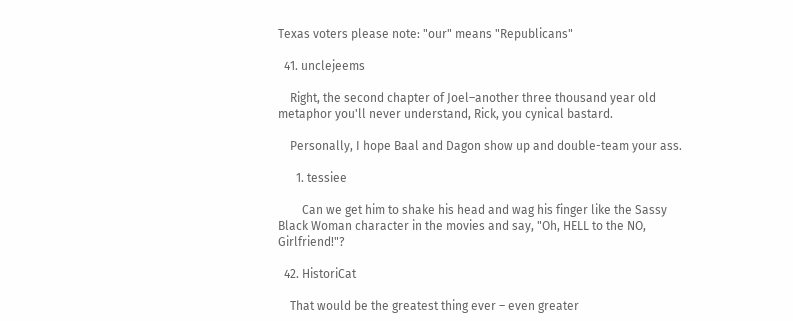Texas voters please note: "our" means "Republicans"

  41. unclejeems

    Right, the second chapter of Joel–another three thousand year old metaphor you'll never understand, Rick, you cynical bastard.

    Personally, I hope Baal and Dagon show up and double-team your ass.

      1. tessiee

        Can we get him to shake his head and wag his finger like the Sassy Black Woman character in the movies and say, "Oh, HELL to the NO, Girlfriend!"?

  42. HistoriCat

    That would be the greatest thing ever – even greater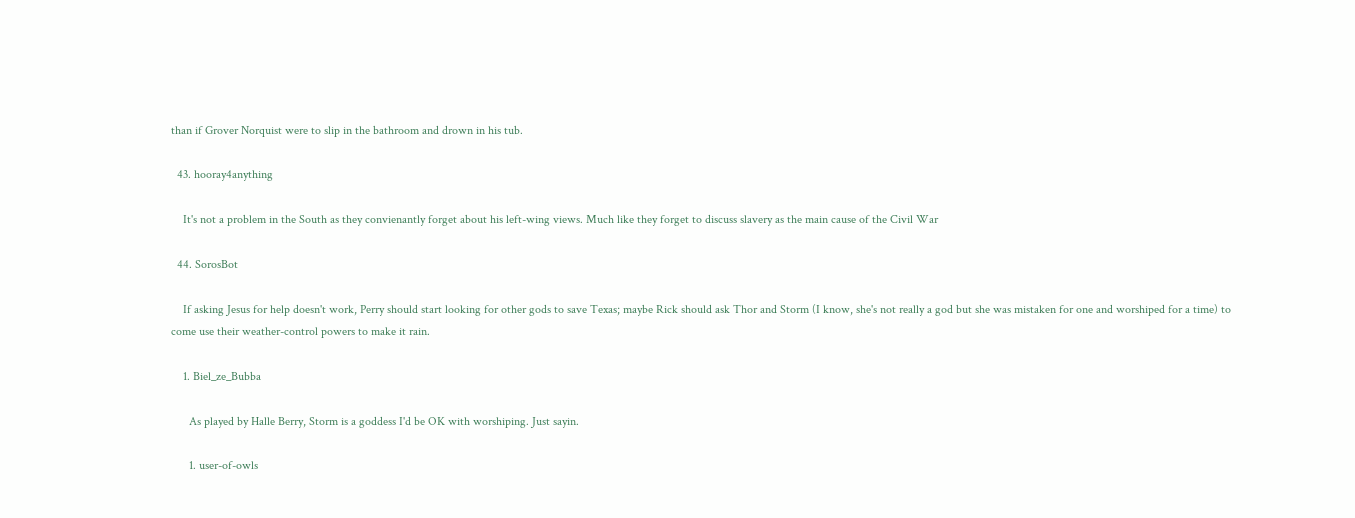than if Grover Norquist were to slip in the bathroom and drown in his tub.

  43. hooray4anything

    It's not a problem in the South as they convienantly forget about his left-wing views. Much like they forget to discuss slavery as the main cause of the Civil War

  44. SorosBot

    If asking Jesus for help doesn't work, Perry should start looking for other gods to save Texas; maybe Rick should ask Thor and Storm (I know, she's not really a god but she was mistaken for one and worshiped for a time) to come use their weather-control powers to make it rain.

    1. Biel_ze_Bubba

      As played by Halle Berry, Storm is a goddess I'd be OK with worshiping. Just sayin.

      1. user-of-owls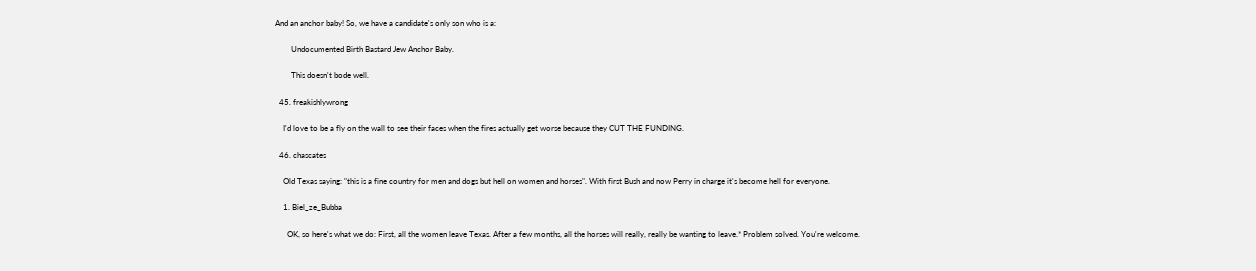And an anchor baby! So, we have a candidate's only son who is a:

        Undocumented Birth Bastard Jew Anchor Baby.

        This doesn't bode well.

  45. freakishlywrong

    I'd love to be a fly on the wall to see their faces when the fires actually get worse because they CUT THE FUNDING.

  46. chascates

    Old Texas saying: "this is a fine country for men and dogs but hell on women and horses". With first Bush and now Perry in charge it's become hell for everyone.

    1. Biel_ze_Bubba

      OK, so here's what we do: First, all the women leave Texas. After a few months, all the horses will really, really be wanting to leave.* Problem solved. You're welcome.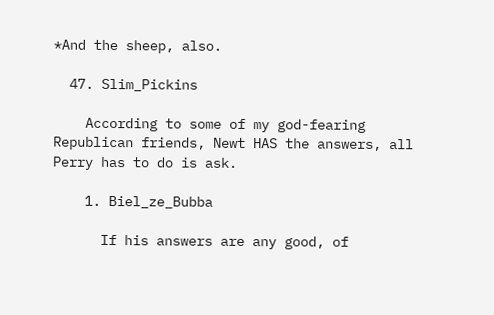*And the sheep, also.

  47. Slim_Pickins

    According to some of my god-fearing Republican friends, Newt HAS the answers, all Perry has to do is ask.

    1. Biel_ze_Bubba

      If his answers are any good, of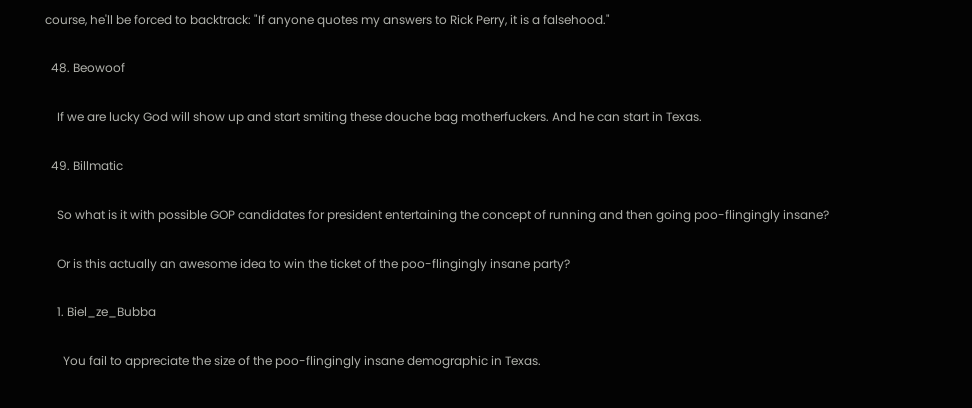course, he'll be forced to backtrack: "If anyone quotes my answers to Rick Perry, it is a falsehood."

  48. Beowoof

    If we are lucky God will show up and start smiting these douche bag motherfuckers. And he can start in Texas.

  49. Billmatic

    So what is it with possible GOP candidates for president entertaining the concept of running and then going poo-flingingly insane?

    Or is this actually an awesome idea to win the ticket of the poo-flingingly insane party?

    1. Biel_ze_Bubba

      You fail to appreciate the size of the poo-flingingly insane demographic in Texas.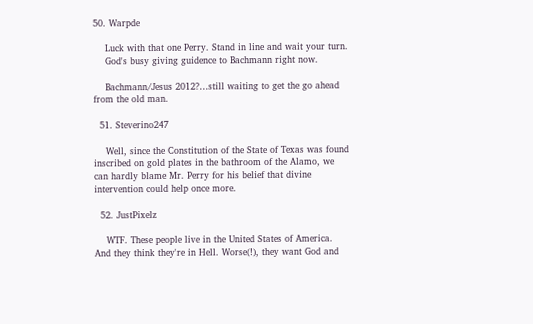50. Warpde

    Luck with that one Perry. Stand in line and wait your turn.
    God's busy giving guidence to Bachmann right now.

    Bachmann/Jesus 2012?…still waiting to get the go ahead from the old man.

  51. Steverino247

    Well, since the Constitution of the State of Texas was found inscribed on gold plates in the bathroom of the Alamo, we can hardly blame Mr. Perry for his belief that divine intervention could help once more.

  52. JustPixelz

    WTF. These people live in the United States of America. And they think they're in Hell. Worse(!), they want God and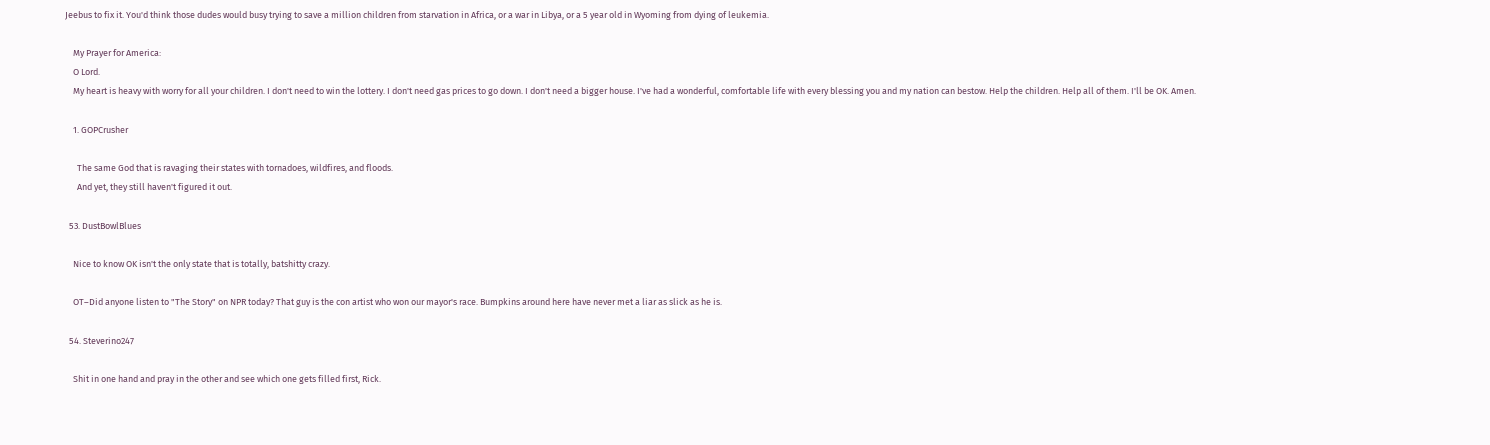Jeebus to fix it. You'd think those dudes would busy trying to save a million children from starvation in Africa, or a war in Libya, or a 5 year old in Wyoming from dying of leukemia.

    My Prayer for America:
    O Lord.
    My heart is heavy with worry for all your children. I don't need to win the lottery. I don't need gas prices to go down. I don't need a bigger house. I've had a wonderful, comfortable life with every blessing you and my nation can bestow. Help the children. Help all of them. I'll be OK. Amen.

    1. GOPCrusher

      The same God that is ravaging their states with tornadoes, wildfires, and floods.
      And yet, they still haven't figured it out.

  53. DustBowlBlues

    Nice to know OK isn't the only state that is totally, batshitty crazy.

    OT–Did anyone listen to "The Story" on NPR today? That guy is the con artist who won our mayor's race. Bumpkins around here have never met a liar as slick as he is.

  54. Steverino247

    Shit in one hand and pray in the other and see which one gets filled first, Rick.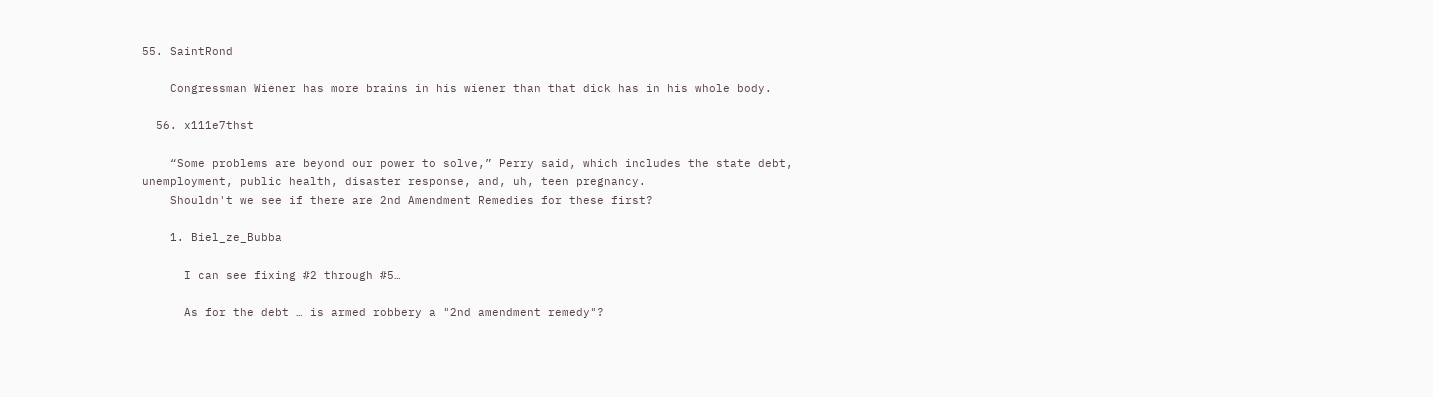55. SaintRond

    Congressman Wiener has more brains in his wiener than that dick has in his whole body.

  56. x111e7thst

    “Some problems are beyond our power to solve,” Perry said, which includes the state debt, unemployment, public health, disaster response, and, uh, teen pregnancy.
    Shouldn't we see if there are 2nd Amendment Remedies for these first?

    1. Biel_ze_Bubba

      I can see fixing #2 through #5…

      As for the debt … is armed robbery a "2nd amendment remedy"?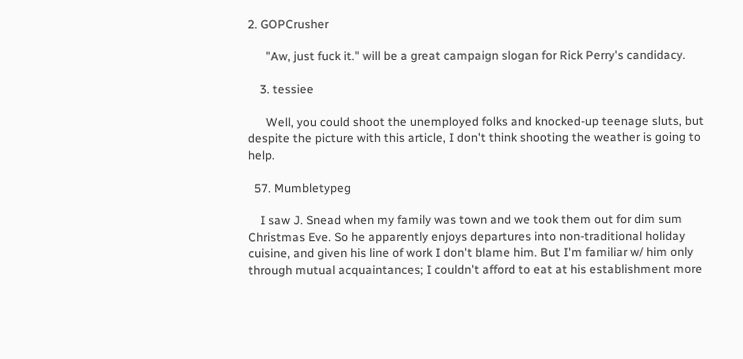2. GOPCrusher

      "Aw, just fuck it." will be a great campaign slogan for Rick Perry's candidacy.

    3. tessiee

      Well, you could shoot the unemployed folks and knocked-up teenage sluts, but despite the picture with this article, I don't think shooting the weather is going to help.

  57. Mumbletypeg

    I saw J. Snead when my family was town and we took them out for dim sum Christmas Eve. So he apparently enjoys departures into non-traditional holiday cuisine, and given his line of work I don't blame him. But I'm familiar w/ him only through mutual acquaintances; I couldn't afford to eat at his establishment more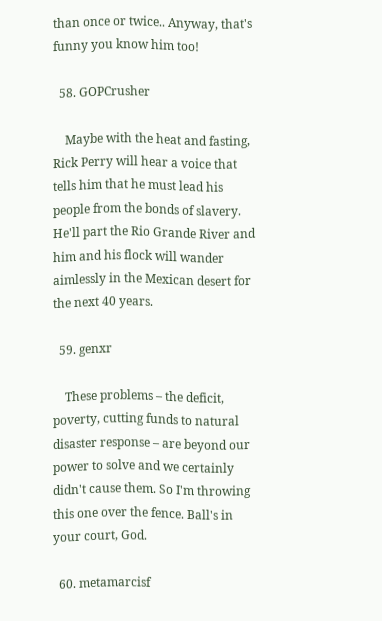than once or twice.. Anyway, that's funny you know him too!

  58. GOPCrusher

    Maybe with the heat and fasting, Rick Perry will hear a voice that tells him that he must lead his people from the bonds of slavery. He'll part the Rio Grande River and him and his flock will wander aimlessly in the Mexican desert for the next 40 years.

  59. genxr

    These problems – the deficit, poverty, cutting funds to natural disaster response – are beyond our power to solve and we certainly didn't cause them. So I'm throwing this one over the fence. Ball's in your court, God.

  60. metamarcisf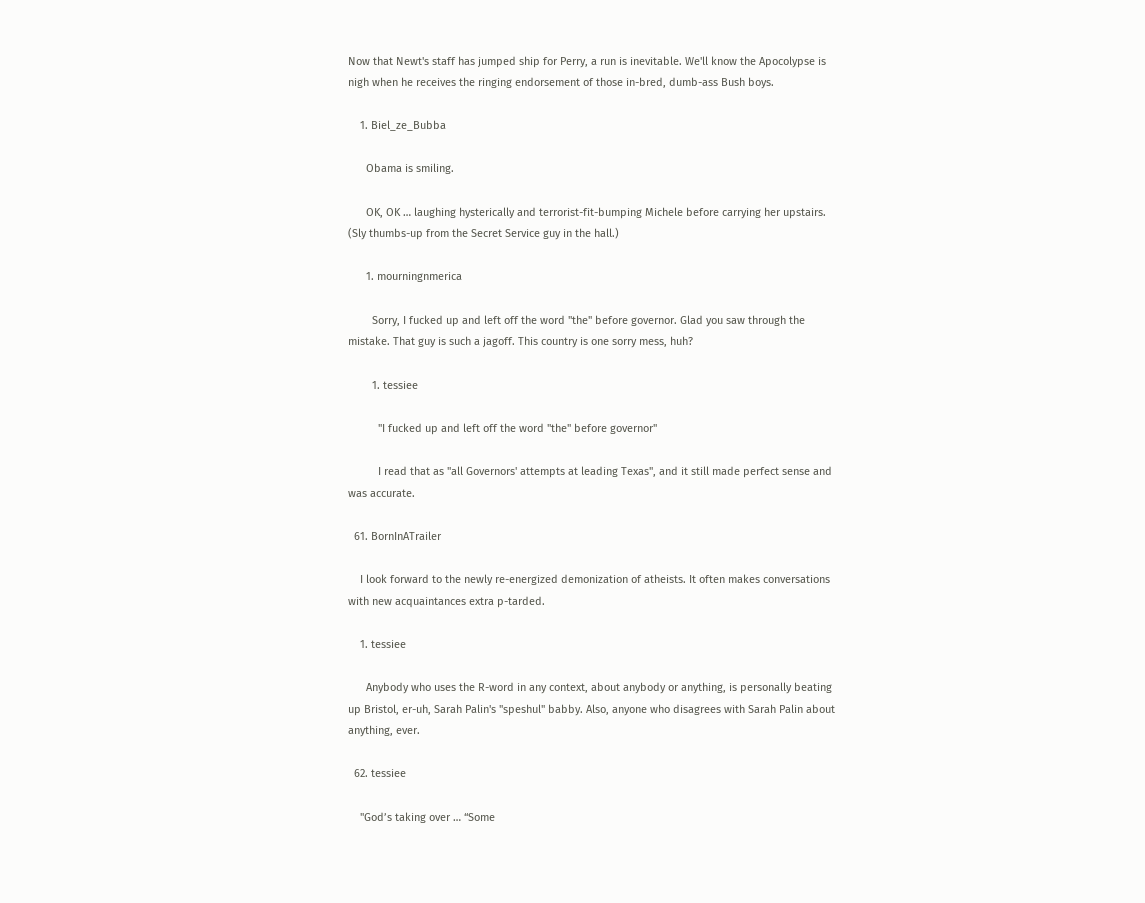Now that Newt's staff has jumped ship for Perry, a run is inevitable. We'll know the Apocolypse is nigh when he receives the ringing endorsement of those in-bred, dumb-ass Bush boys.

    1. Biel_ze_Bubba

      Obama is smiling.

      OK, OK … laughing hysterically and terrorist-fit-bumping Michele before carrying her upstairs. (Sly thumbs-up from the Secret Service guy in the hall.)

      1. mourningnmerica

        Sorry, I fucked up and left off the word "the" before governor. Glad you saw through the mistake. That guy is such a jagoff. This country is one sorry mess, huh?

        1. tessiee

          "I fucked up and left off the word "the" before governor"

          I read that as "all Governors' attempts at leading Texas", and it still made perfect sense and was accurate.

  61. BornInATrailer

    I look forward to the newly re-energized demonization of atheists. It often makes conversations with new acquaintances extra p-tarded.

    1. tessiee

      Anybody who uses the R-word in any context, about anybody or anything, is personally beating up Bristol, er-uh, Sarah Palin's "speshul" babby. Also, anyone who disagrees with Sarah Palin about anything, ever.

  62. tessiee

    "God’s taking over … “Some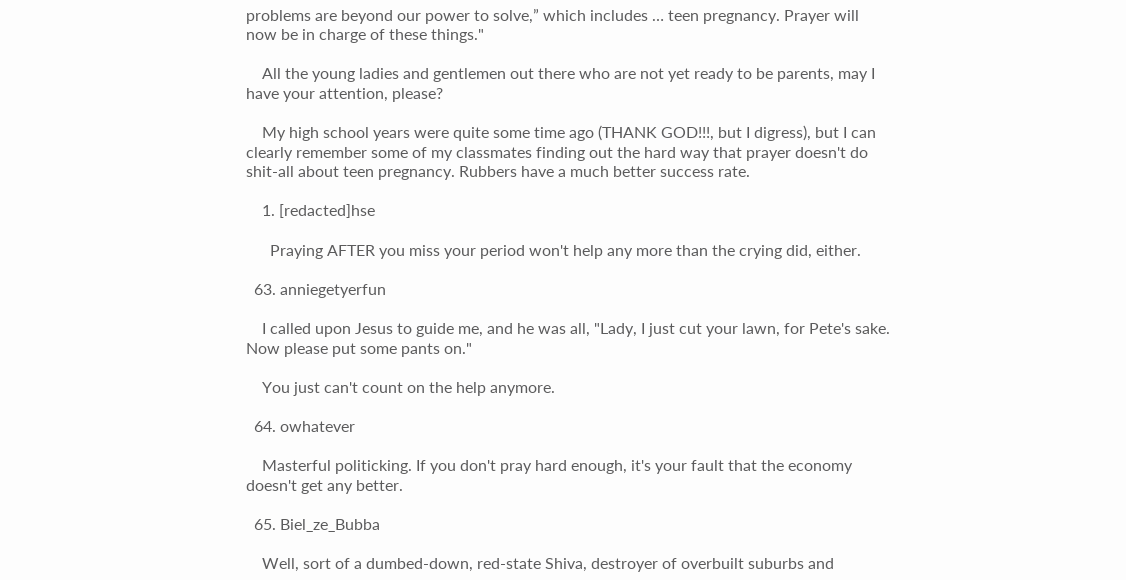problems are beyond our power to solve,” which includes … teen pregnancy. Prayer will now be in charge of these things."

    All the young ladies and gentlemen out there who are not yet ready to be parents, may I have your attention, please?

    My high school years were quite some time ago (THANK GOD!!!, but I digress), but I can clearly remember some of my classmates finding out the hard way that prayer doesn't do shit-all about teen pregnancy. Rubbers have a much better success rate.

    1. [redacted]hse

      Praying AFTER you miss your period won't help any more than the crying did, either.

  63. anniegetyerfun

    I called upon Jesus to guide me, and he was all, "Lady, I just cut your lawn, for Pete's sake. Now please put some pants on."

    You just can't count on the help anymore.

  64. owhatever

    Masterful politicking. If you don't pray hard enough, it's your fault that the economy doesn't get any better.

  65. Biel_ze_Bubba

    Well, sort of a dumbed-down, red-state Shiva, destroyer of overbuilt suburbs and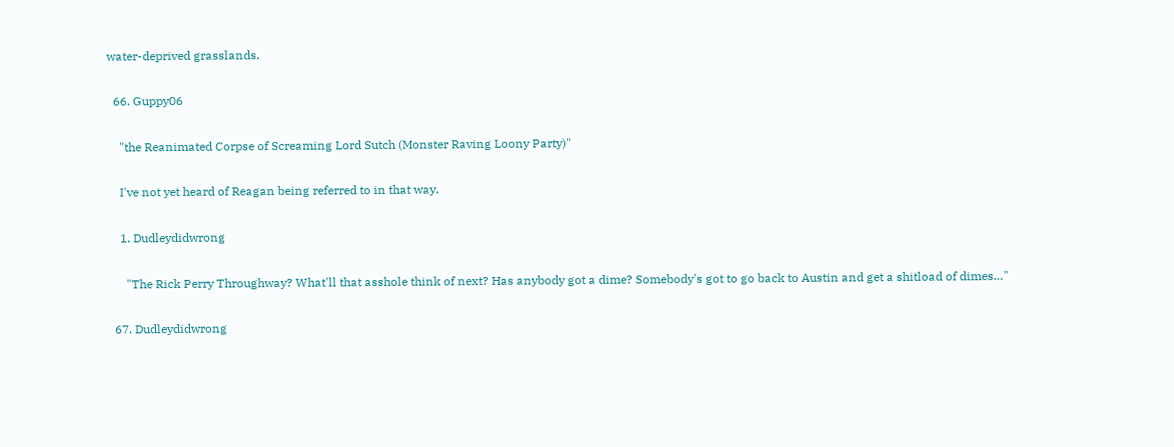water-deprived grasslands.

  66. Guppy06

    "the Reanimated Corpse of Screaming Lord Sutch (Monster Raving Loony Party)"

    I've not yet heard of Reagan being referred to in that way.

    1. Dudleydidwrong

      "The Rick Perry Throughway? What'll that asshole think of next? Has anybody got a dime? Somebody's got to go back to Austin and get a shitload of dimes…"

  67. Dudleydidwrong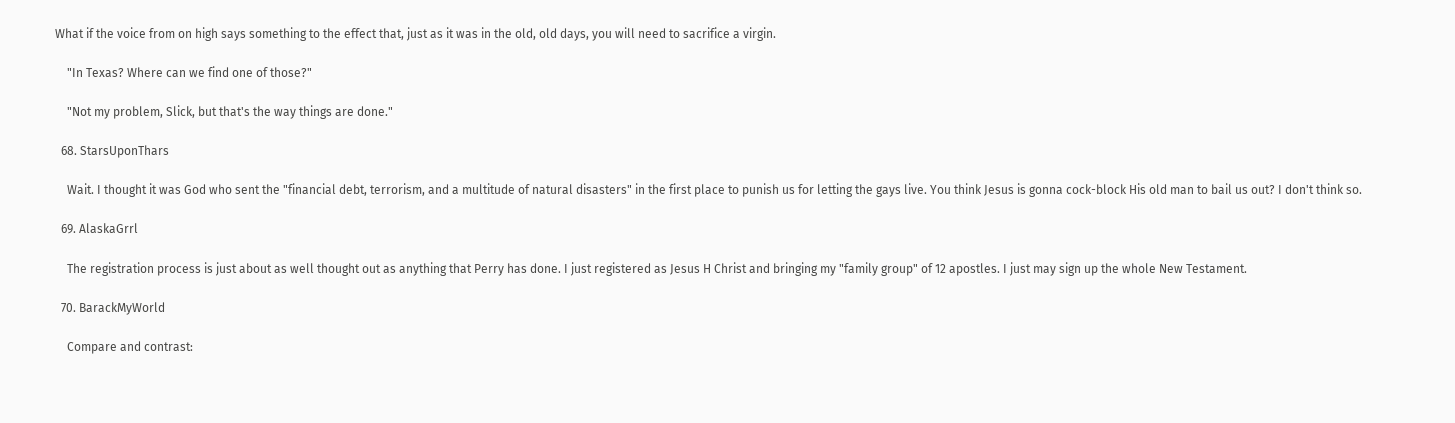What if the voice from on high says something to the effect that, just as it was in the old, old days, you will need to sacrifice a virgin.

    "In Texas? Where can we find one of those?"

    "Not my problem, Slick, but that's the way things are done."

  68. StarsUponThars

    Wait. I thought it was God who sent the "financial debt, terrorism, and a multitude of natural disasters" in the first place to punish us for letting the gays live. You think Jesus is gonna cock-block His old man to bail us out? I don't think so.

  69. AlaskaGrrl

    The registration process is just about as well thought out as anything that Perry has done. I just registered as Jesus H Christ and bringing my "family group" of 12 apostles. I just may sign up the whole New Testament.

  70. BarackMyWorld

    Compare and contrast: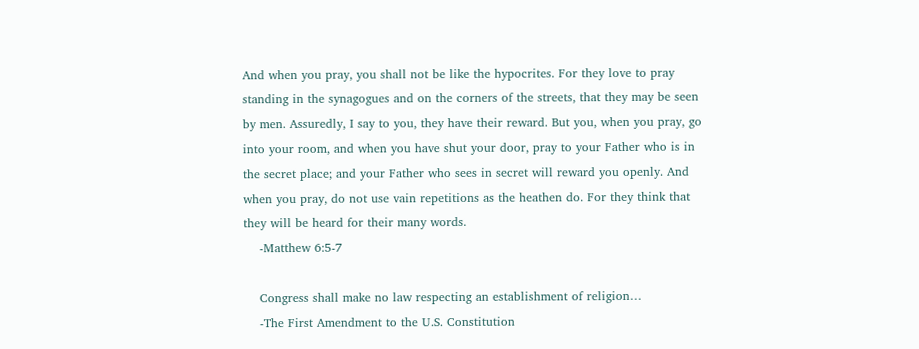And when you pray, you shall not be like the hypocrites. For they love to pray standing in the synagogues and on the corners of the streets, that they may be seen by men. Assuredly, I say to you, they have their reward. But you, when you pray, go into your room, and when you have shut your door, pray to your Father who is in the secret place; and your Father who sees in secret will reward you openly. And when you pray, do not use vain repetitions as the heathen do. For they think that they will be heard for their many words.
    -Matthew 6:5-7

    Congress shall make no law respecting an establishment of religion…
    -The First Amendment to the U.S. Constitution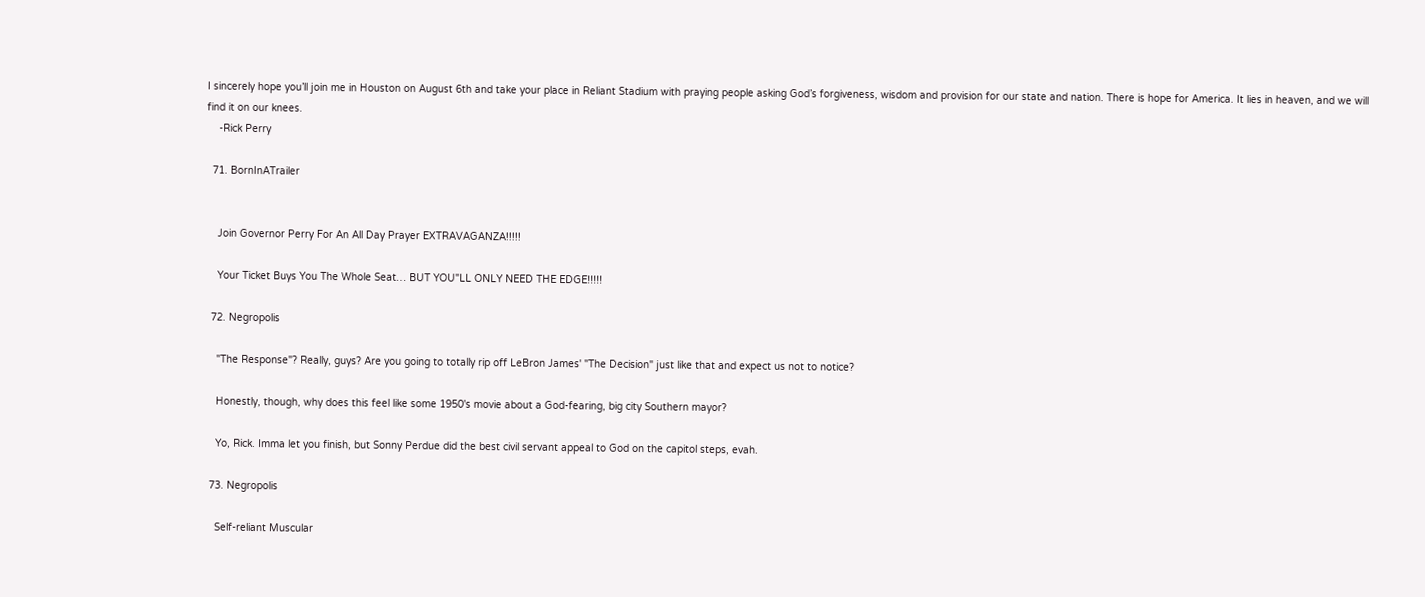I sincerely hope you’ll join me in Houston on August 6th and take your place in Reliant Stadium with praying people asking God’s forgiveness, wisdom and provision for our state and nation. There is hope for America. It lies in heaven, and we will find it on our knees.
    -Rick Perry

  71. BornInATrailer


    Join Governor Perry For An All Day Prayer EXTRAVAGANZA!!!!!

    Your Ticket Buys You The Whole Seat… BUT YOU"LL ONLY NEED THE EDGE!!!!!

  72. Negropolis

    "The Response"? Really, guys? Are you going to totally rip off LeBron James' "The Decision" just like that and expect us not to notice?

    Honestly, though, why does this feel like some 1950's movie about a God-fearing, big city Southern mayor?

    Yo, Rick. Imma let you finish, but Sonny Perdue did the best civil servant appeal to God on the capitol steps, evah.

  73. Negropolis

    Self-reliant Muscular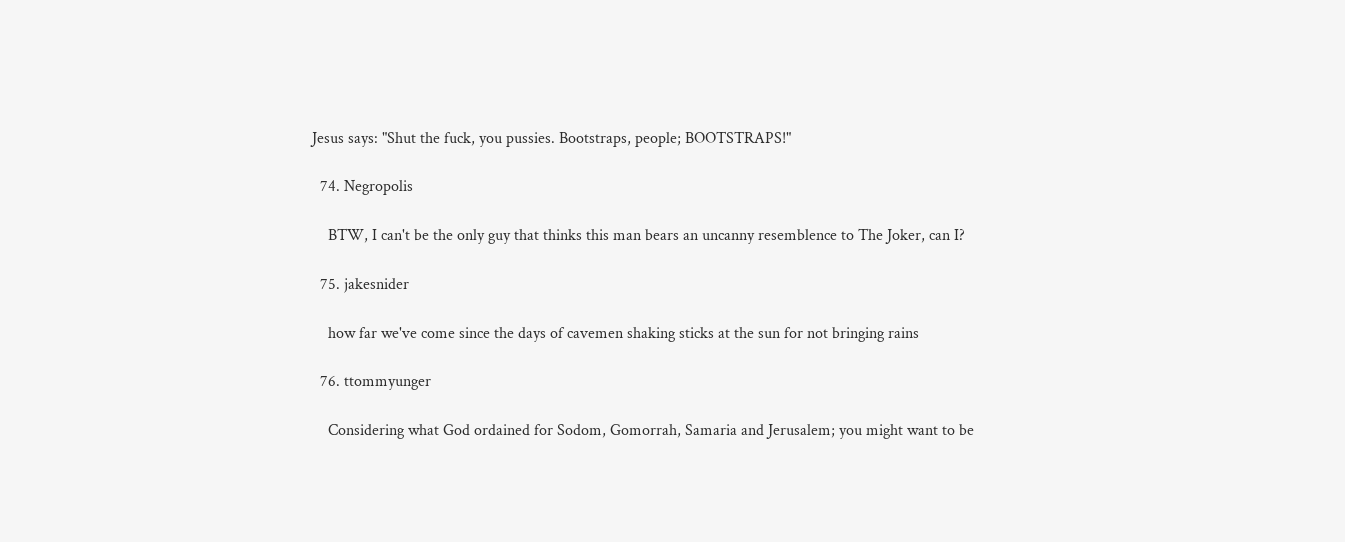Jesus says: "Shut the fuck, you pussies. Bootstraps, people; BOOTSTRAPS!"

  74. Negropolis

    BTW, I can't be the only guy that thinks this man bears an uncanny resemblence to The Joker, can I?

  75. jakesnider

    how far we've come since the days of cavemen shaking sticks at the sun for not bringing rains

  76. ttommyunger

    Considering what God ordained for Sodom, Gomorrah, Samaria and Jerusalem; you might want to be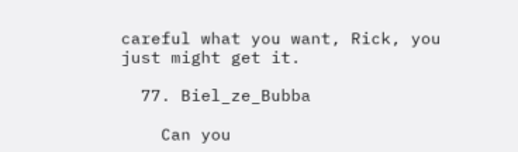careful what you want, Rick, you just might get it.

  77. Biel_ze_Bubba

    Can you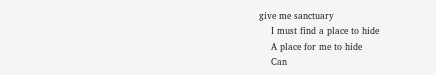give me sanctuary
    I must find a place to hide
    A place for me to hide
    Can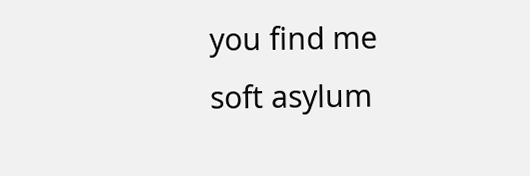you find me soft asylum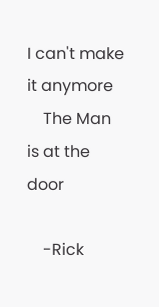I can't make it anymore
    The Man is at the door

    -Rick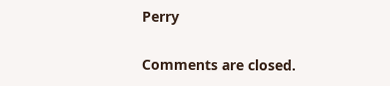Perry

Comments are closed.